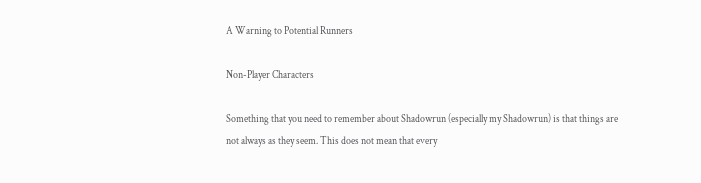A Warning to Potential Runners

Non-Player Characters

Something that you need to remember about Shadowrun (especially my Shadowrun) is that things are not always as they seem. This does not mean that every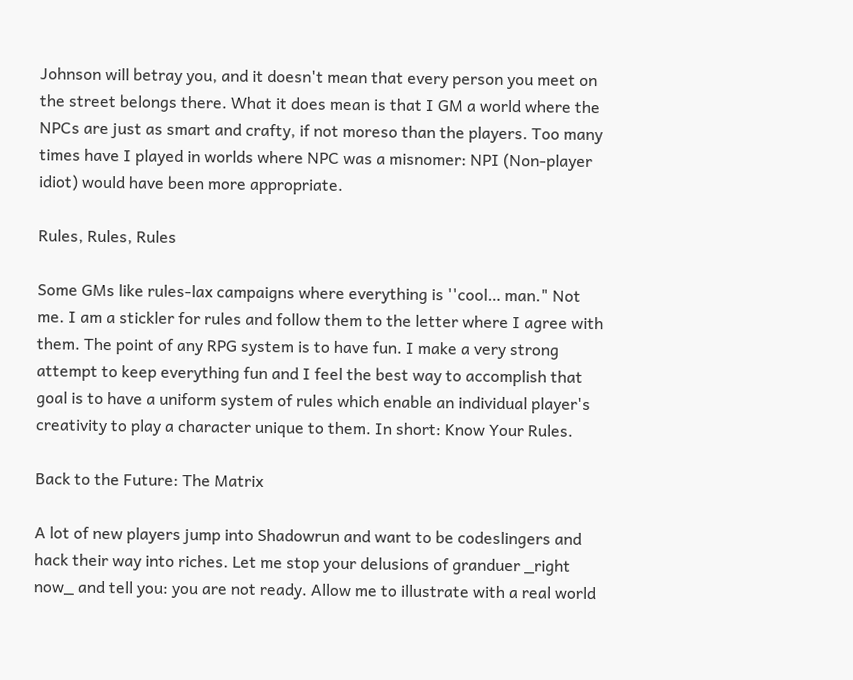Johnson will betray you, and it doesn't mean that every person you meet on the street belongs there. What it does mean is that I GM a world where the NPCs are just as smart and crafty, if not moreso than the players. Too many times have I played in worlds where NPC was a misnomer: NPI (Non-player idiot) would have been more appropriate.

Rules, Rules, Rules

Some GMs like rules-lax campaigns where everything is ''cool… man." Not me. I am a stickler for rules and follow them to the letter where I agree with them. The point of any RPG system is to have fun. I make a very strong attempt to keep everything fun and I feel the best way to accomplish that goal is to have a uniform system of rules which enable an individual player's creativity to play a character unique to them. In short: Know Your Rules.

Back to the Future: The Matrix

A lot of new players jump into Shadowrun and want to be codeslingers and hack their way into riches. Let me stop your delusions of granduer _right now_ and tell you: you are not ready. Allow me to illustrate with a real world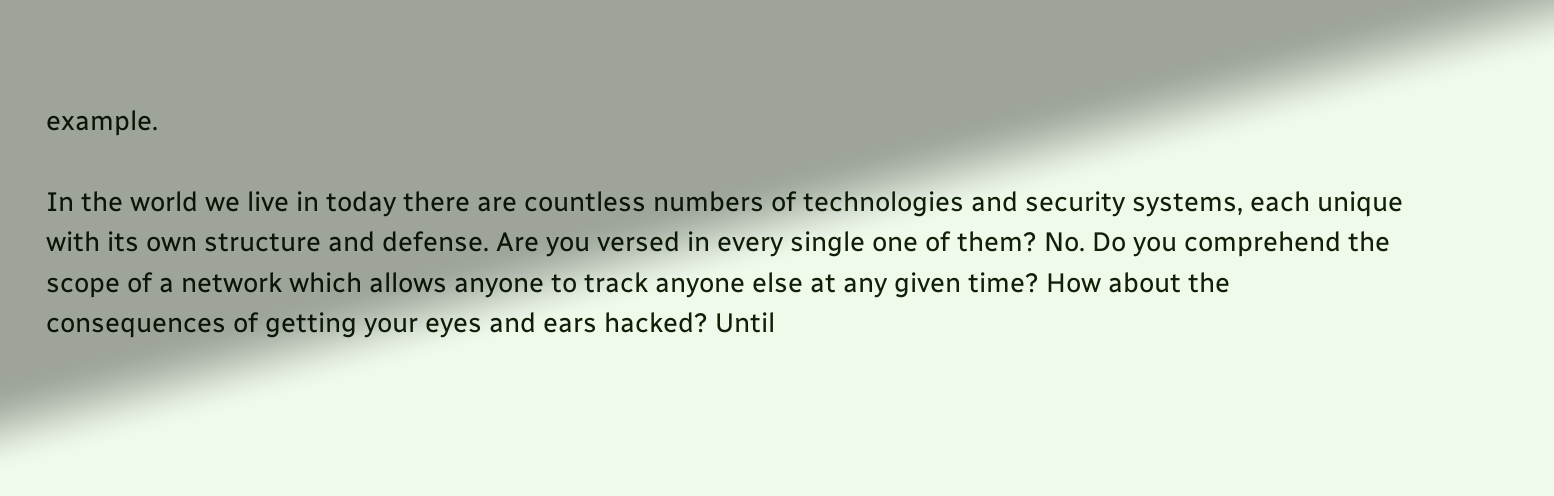example.

In the world we live in today there are countless numbers of technologies and security systems, each unique with its own structure and defense. Are you versed in every single one of them? No. Do you comprehend the scope of a network which allows anyone to track anyone else at any given time? How about the consequences of getting your eyes and ears hacked? Until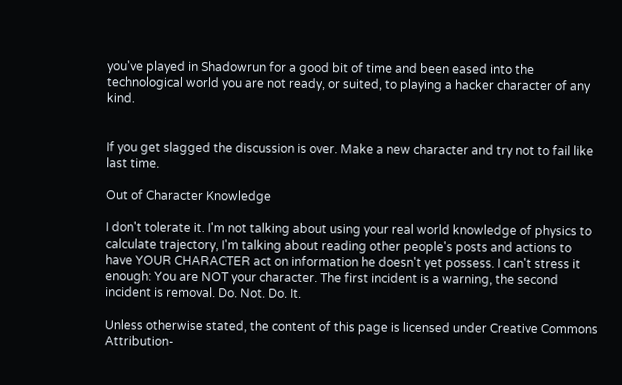you've played in Shadowrun for a good bit of time and been eased into the technological world you are not ready, or suited, to playing a hacker character of any kind.


If you get slagged the discussion is over. Make a new character and try not to fail like last time.

Out of Character Knowledge

I don't tolerate it. I'm not talking about using your real world knowledge of physics to calculate trajectory, I'm talking about reading other people's posts and actions to have YOUR CHARACTER act on information he doesn't yet possess. I can't stress it enough: You are NOT your character. The first incident is a warning, the second incident is removal. Do. Not. Do. It.

Unless otherwise stated, the content of this page is licensed under Creative Commons Attribution-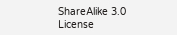ShareAlike 3.0 License